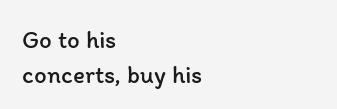Go to his concerts, buy his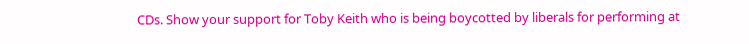CDs. Show your support for Toby Keith who is being boycotted by liberals for performing at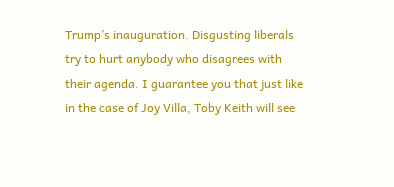Trump’s inauguration. Disgusting liberals try to hurt anybody who disagrees with their agenda. I guarantee you that just like in the case of Joy Villa, Toby Keith will see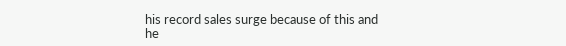his record sales surge because of this and he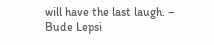will have the last laugh. – Bude Lepsi